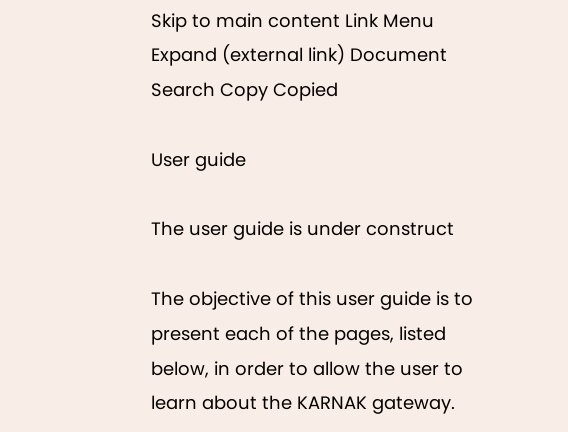Skip to main content Link Menu Expand (external link) Document Search Copy Copied

User guide

The user guide is under construct

The objective of this user guide is to present each of the pages, listed below, in order to allow the user to learn about the KARNAK gateway.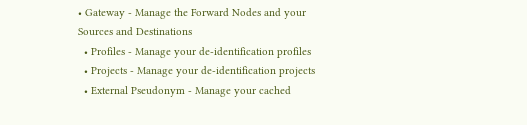• Gateway - Manage the Forward Nodes and your Sources and Destinations
  • Profiles - Manage your de-identification profiles
  • Projects - Manage your de-identification projects
  • External Pseudonym - Manage your cached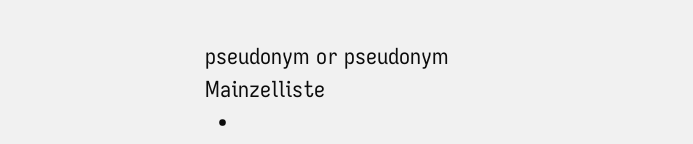pseudonym or pseudonym Mainzelliste
  •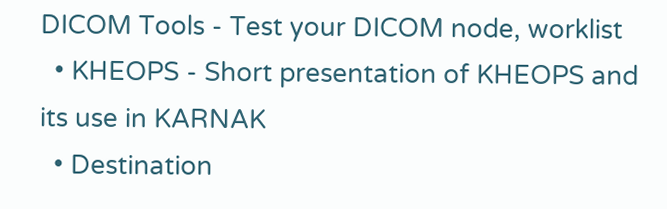DICOM Tools - Test your DICOM node, worklist
  • KHEOPS - Short presentation of KHEOPS and its use in KARNAK
  • Destination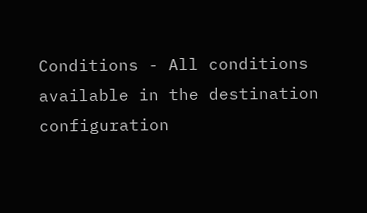Conditions - All conditions available in the destination configuration